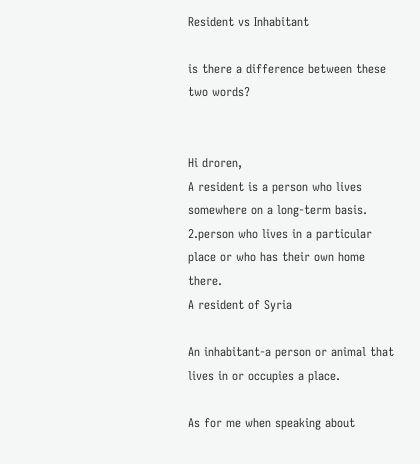Resident vs Inhabitant

is there a difference between these two words?


Hi droren,
A resident is a person who lives somewhere on a long-term basis. 2.person who lives in a particular place or who has their own home there.
A resident of Syria

An inhabitant-a person or animal that lives in or occupies a place.

As for me when speaking about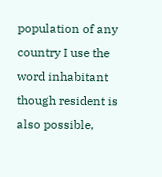population of any country I use the word inhabitant though resident is also possible,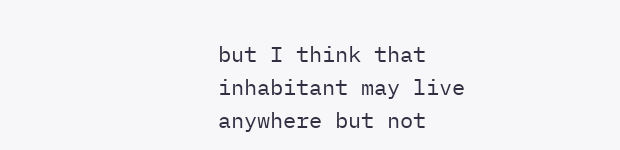but I think that inhabitant may live anywhere but not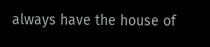always have the house of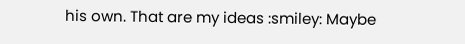his own. That are my ideas :smiley: Maybe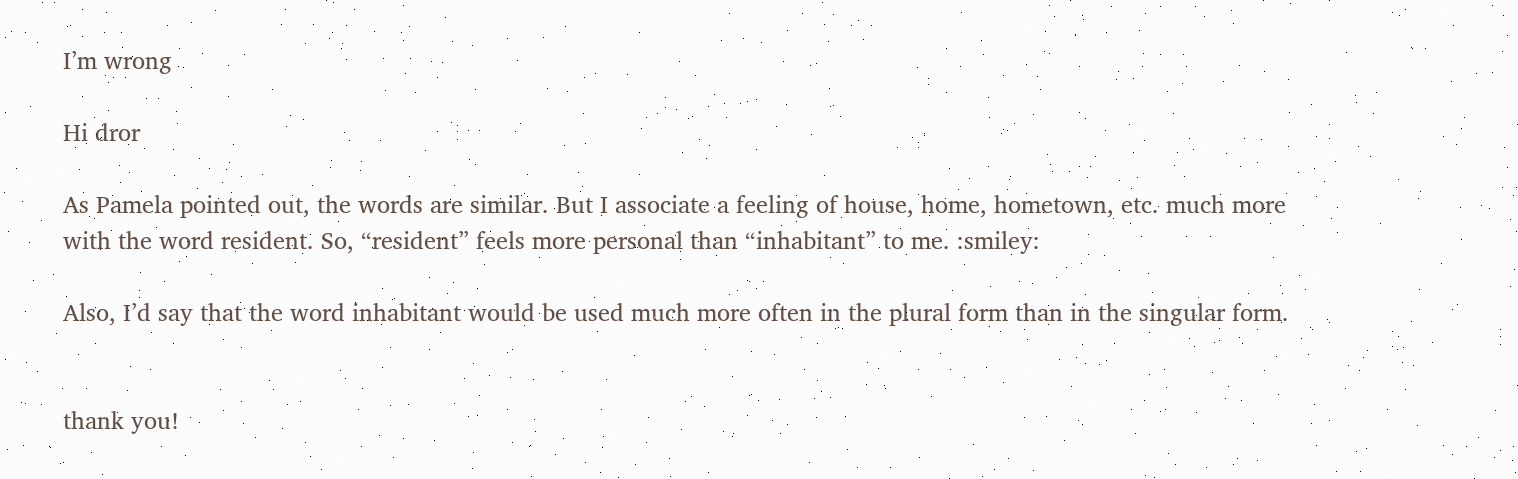I’m wrong

Hi dror

As Pamela pointed out, the words are similar. But I associate a feeling of house, home, hometown, etc. much more with the word resident. So, “resident” feels more personal than “inhabitant” to me. :smiley:

Also, I’d say that the word inhabitant would be used much more often in the plural form than in the singular form.


thank you!